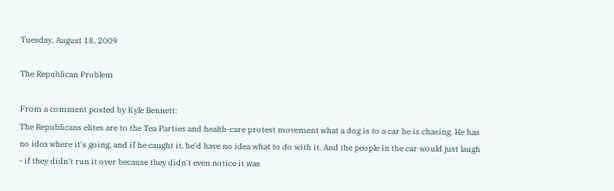Tuesday, August 18, 2009

The Republican Problem

From a comment posted by Kyle Bennett:
The Republicans elites are to the Tea Parties and health-care protest movement what a dog is to a car he is chasing. He has no idea where it's going, and if he caught it, he'd have no idea what to do with it. And the people in the car would just laugh - if they didn't run it over because they didn't even notice it was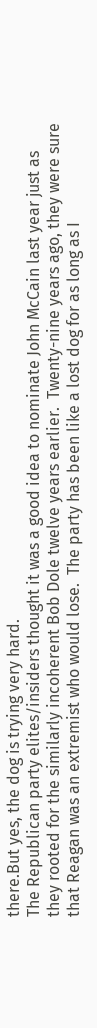there.But yes, the dog is trying very hard.
The Republican party elites/insiders thought it was a good idea to nominate John McCain last year just as they rooted for the similarly incoherent Bob Dole twelve years earlier.  Twenty-nine years ago, they were sure that Reagan was an extremist who would lose.  The party has been like a lost dog for as long as I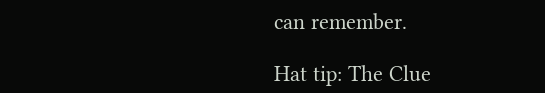can remember.

Hat tip: The Clue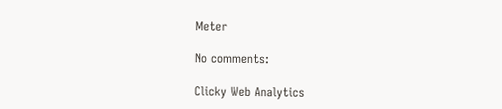Meter

No comments:

Clicky Web Analytics